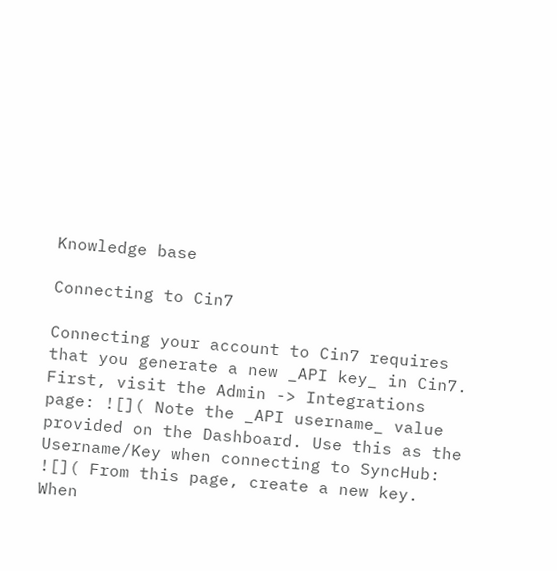Knowledge base

Connecting to Cin7

Connecting your account to Cin7 requires that you generate a new _API key_ in Cin7. First, visit the Admin -> Integrations page: ![]( Note the _API username_ value provided on the Dashboard. Use this as the Username/Key when connecting to SyncHub: ![]( From this page, create a new key. When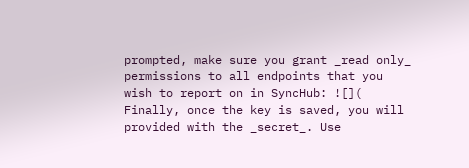prompted, make sure you grant _read only_ permissions to all endpoints that you wish to report on in SyncHub: ![]( Finally, once the key is saved, you will provided with the _secret_. Use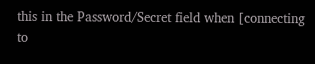this in the Password/Secret field when [connecting to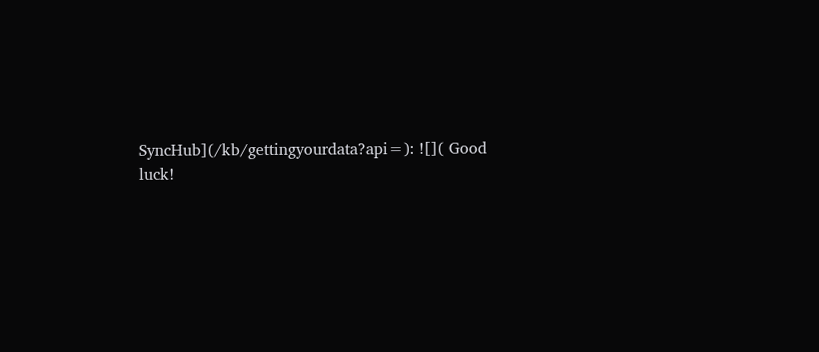SyncHub](/kb/gettingyourdata?api=): ![]( Good luck!